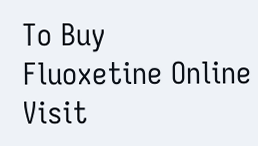To Buy Fluoxetine Online Visit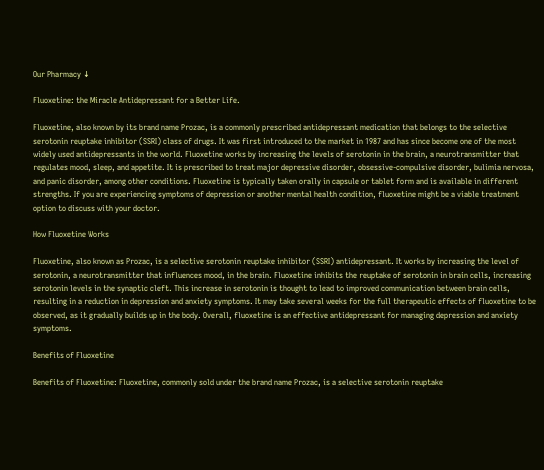Our Pharmacy ↓

Fluoxetine: the Miracle Antidepressant for a Better Life.

Fluoxetine, also known by its brand name Prozac, is a commonly prescribed antidepressant medication that belongs to the selective serotonin reuptake inhibitor (SSRI) class of drugs. It was first introduced to the market in 1987 and has since become one of the most widely used antidepressants in the world. Fluoxetine works by increasing the levels of serotonin in the brain, a neurotransmitter that regulates mood, sleep, and appetite. It is prescribed to treat major depressive disorder, obsessive-compulsive disorder, bulimia nervosa, and panic disorder, among other conditions. Fluoxetine is typically taken orally in capsule or tablet form and is available in different strengths. If you are experiencing symptoms of depression or another mental health condition, fluoxetine might be a viable treatment option to discuss with your doctor.

How Fluoxetine Works

Fluoxetine, also known as Prozac, is a selective serotonin reuptake inhibitor (SSRI) antidepressant. It works by increasing the level of serotonin, a neurotransmitter that influences mood, in the brain. Fluoxetine inhibits the reuptake of serotonin in brain cells, increasing serotonin levels in the synaptic cleft. This increase in serotonin is thought to lead to improved communication between brain cells, resulting in a reduction in depression and anxiety symptoms. It may take several weeks for the full therapeutic effects of fluoxetine to be observed, as it gradually builds up in the body. Overall, fluoxetine is an effective antidepressant for managing depression and anxiety symptoms.

Benefits of Fluoxetine

Benefits of Fluoxetine: Fluoxetine, commonly sold under the brand name Prozac, is a selective serotonin reuptake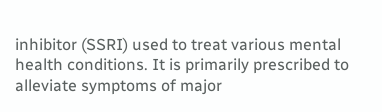inhibitor (SSRI) used to treat various mental health conditions. It is primarily prescribed to alleviate symptoms of major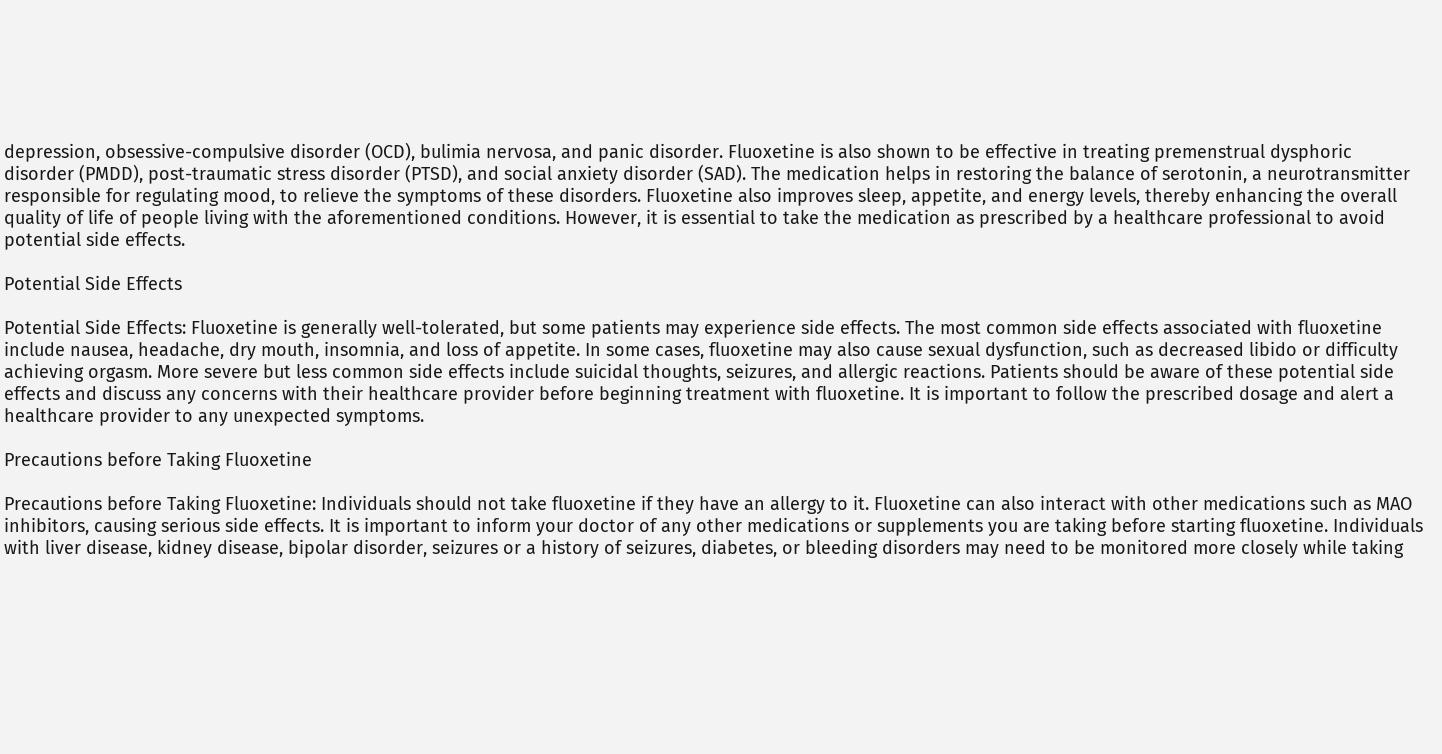depression, obsessive-compulsive disorder (OCD), bulimia nervosa, and panic disorder. Fluoxetine is also shown to be effective in treating premenstrual dysphoric disorder (PMDD), post-traumatic stress disorder (PTSD), and social anxiety disorder (SAD). The medication helps in restoring the balance of serotonin, a neurotransmitter responsible for regulating mood, to relieve the symptoms of these disorders. Fluoxetine also improves sleep, appetite, and energy levels, thereby enhancing the overall quality of life of people living with the aforementioned conditions. However, it is essential to take the medication as prescribed by a healthcare professional to avoid potential side effects.

Potential Side Effects

Potential Side Effects: Fluoxetine is generally well-tolerated, but some patients may experience side effects. The most common side effects associated with fluoxetine include nausea, headache, dry mouth, insomnia, and loss of appetite. In some cases, fluoxetine may also cause sexual dysfunction, such as decreased libido or difficulty achieving orgasm. More severe but less common side effects include suicidal thoughts, seizures, and allergic reactions. Patients should be aware of these potential side effects and discuss any concerns with their healthcare provider before beginning treatment with fluoxetine. It is important to follow the prescribed dosage and alert a healthcare provider to any unexpected symptoms.

Precautions before Taking Fluoxetine

Precautions before Taking Fluoxetine: Individuals should not take fluoxetine if they have an allergy to it. Fluoxetine can also interact with other medications such as MAO inhibitors, causing serious side effects. It is important to inform your doctor of any other medications or supplements you are taking before starting fluoxetine. Individuals with liver disease, kidney disease, bipolar disorder, seizures or a history of seizures, diabetes, or bleeding disorders may need to be monitored more closely while taking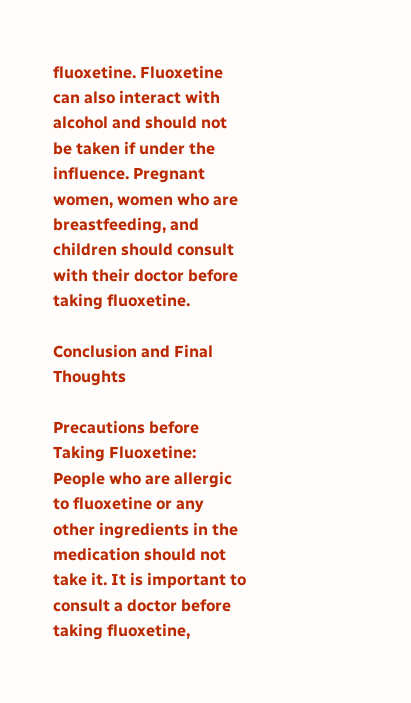fluoxetine. Fluoxetine can also interact with alcohol and should not be taken if under the influence. Pregnant women, women who are breastfeeding, and children should consult with their doctor before taking fluoxetine.

Conclusion and Final Thoughts

Precautions before Taking Fluoxetine: People who are allergic to fluoxetine or any other ingredients in the medication should not take it. It is important to consult a doctor before taking fluoxetine,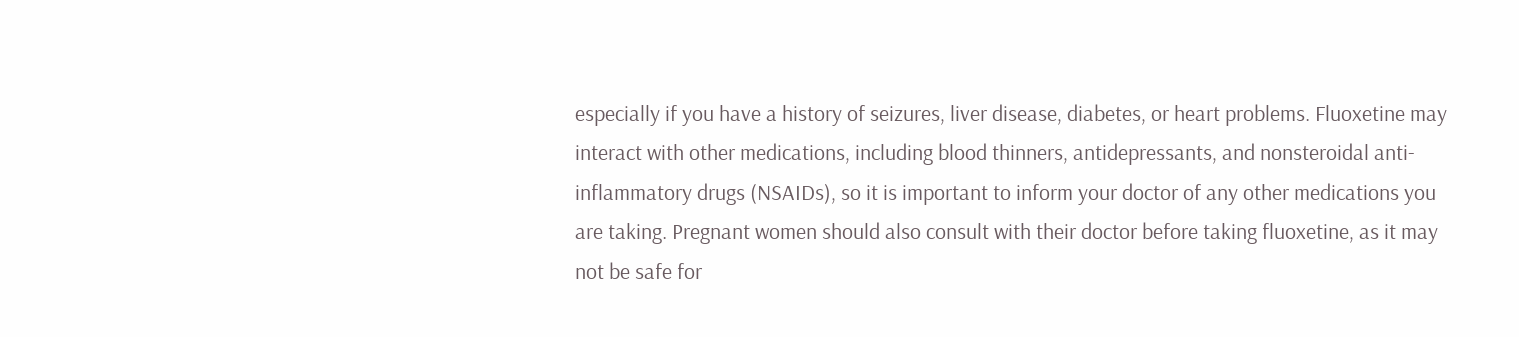especially if you have a history of seizures, liver disease, diabetes, or heart problems. Fluoxetine may interact with other medications, including blood thinners, antidepressants, and nonsteroidal anti-inflammatory drugs (NSAIDs), so it is important to inform your doctor of any other medications you are taking. Pregnant women should also consult with their doctor before taking fluoxetine, as it may not be safe for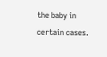the baby in certain cases.